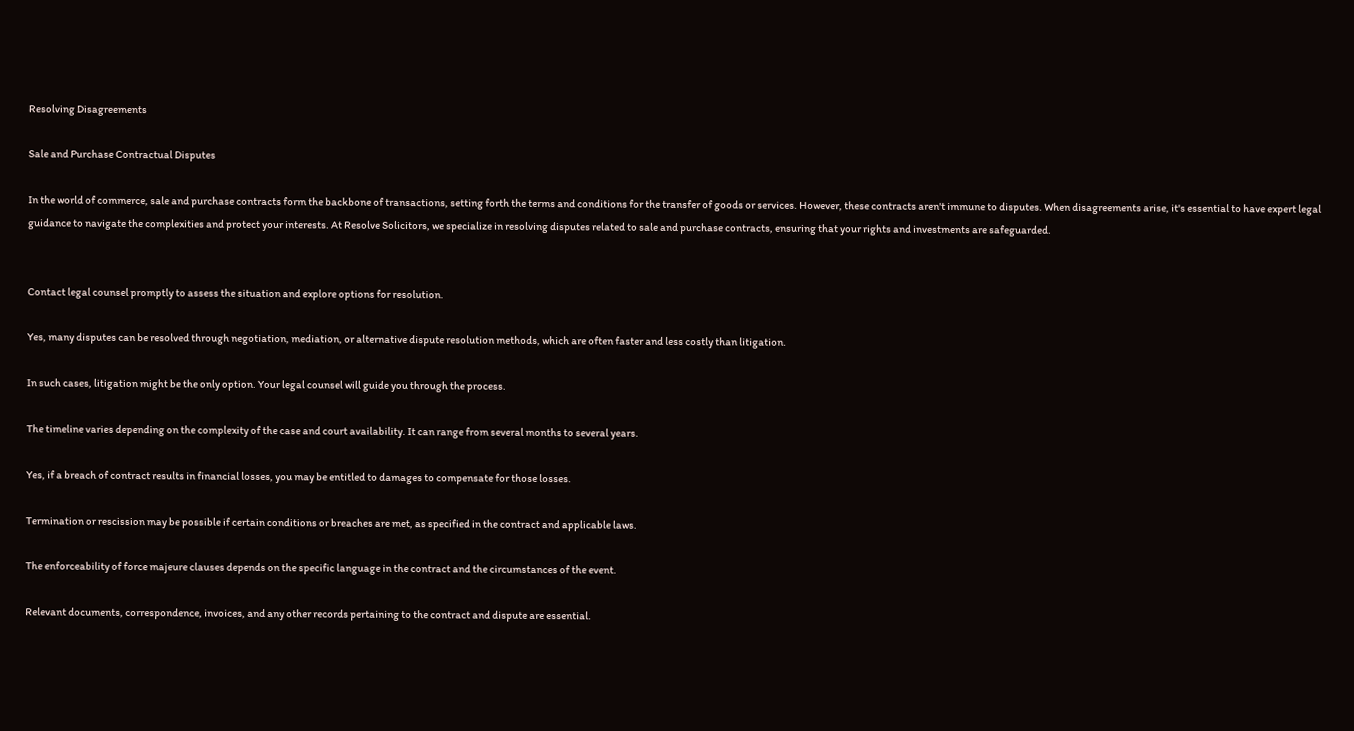Resolving Disagreements

Sale and Purchase Contractual Disputes

In the world of commerce, sale and purchase contracts form the backbone of transactions, setting forth the terms and conditions for the transfer of goods or services. However, these contracts aren't immune to disputes. When disagreements arise, it's essential to have expert legal guidance to navigate the complexities and protect your interests. At Resolve Solicitors, we specialize in resolving disputes related to sale and purchase contracts, ensuring that your rights and investments are safeguarded.


Contact legal counsel promptly to assess the situation and explore options for resolution.

Yes, many disputes can be resolved through negotiation, mediation, or alternative dispute resolution methods, which are often faster and less costly than litigation.

In such cases, litigation might be the only option. Your legal counsel will guide you through the process.

The timeline varies depending on the complexity of the case and court availability. It can range from several months to several years.

Yes, if a breach of contract results in financial losses, you may be entitled to damages to compensate for those losses.

Termination or rescission may be possible if certain conditions or breaches are met, as specified in the contract and applicable laws.

The enforceability of force majeure clauses depends on the specific language in the contract and the circumstances of the event.

Relevant documents, correspondence, invoices, and any other records pertaining to the contract and dispute are essential.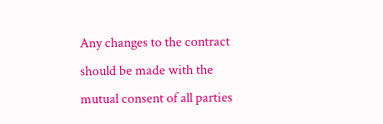Any changes to the contract should be made with the mutual consent of all parties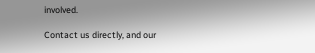involved.

Contact us directly, and our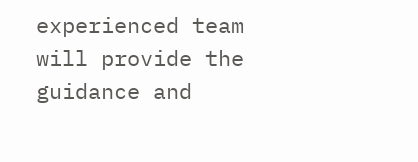experienced team will provide the guidance and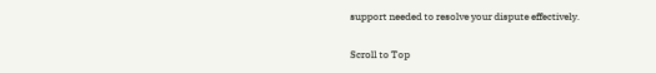support needed to resolve your dispute effectively.

Scroll to Top